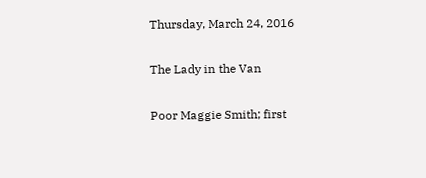Thursday, March 24, 2016

The Lady in the Van

Poor Maggie Smith; first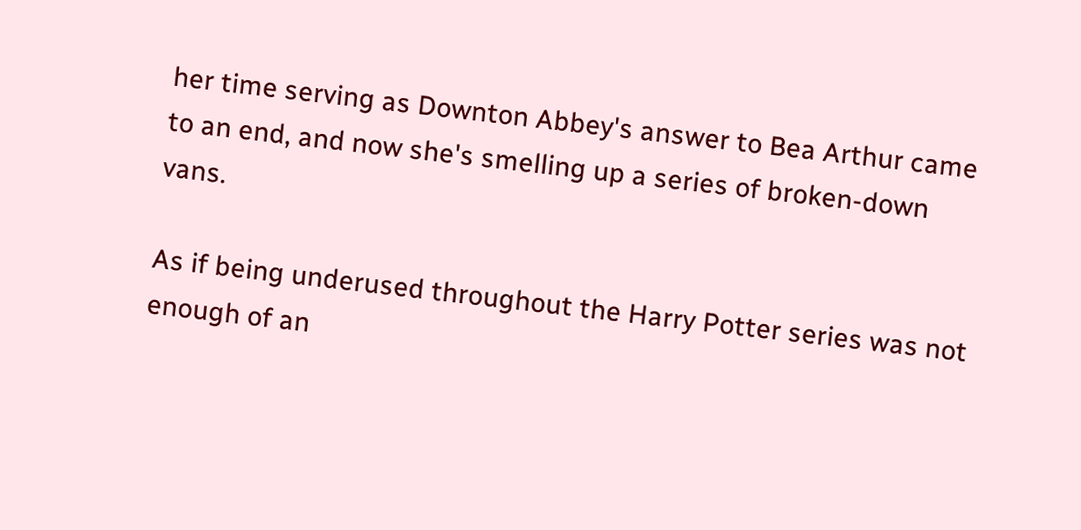her time serving as Downton Abbey's answer to Bea Arthur came to an end, and now she's smelling up a series of broken-down vans.

As if being underused throughout the Harry Potter series was not enough of an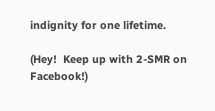indignity for one lifetime.

(Hey!  Keep up with 2-SMR on Facebook!)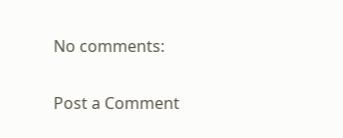No comments:

Post a Comment